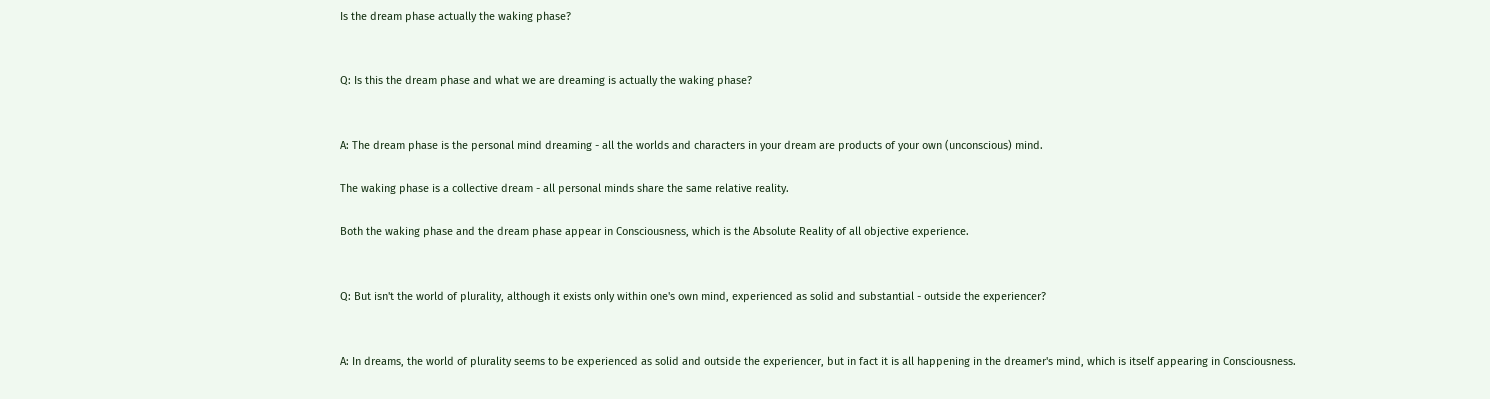Is the dream phase actually the waking phase?


Q: Is this the dream phase and what we are dreaming is actually the waking phase?


A: The dream phase is the personal mind dreaming - all the worlds and characters in your dream are products of your own (unconscious) mind.

The waking phase is a collective dream - all personal minds share the same relative reality.

Both the waking phase and the dream phase appear in Consciousness, which is the Absolute Reality of all objective experience.


Q: But isn't the world of plurality, although it exists only within one's own mind, experienced as solid and substantial - outside the experiencer?


A: In dreams, the world of plurality seems to be experienced as solid and outside the experiencer, but in fact it is all happening in the dreamer's mind, which is itself appearing in Consciousness.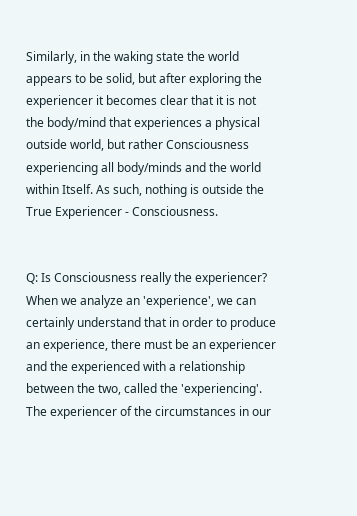Similarly, in the waking state the world appears to be solid, but after exploring the experiencer it becomes clear that it is not the body/mind that experiences a physical outside world, but rather Consciousness experiencing all body/minds and the world within Itself. As such, nothing is outside the True Experiencer - Consciousness.


Q: Is Consciousness really the experiencer?  When we analyze an 'experience', we can certainly understand that in order to produce an experience, there must be an experiencer and the experienced with a relationship between the two, called the 'experiencing'. The experiencer of the circumstances in our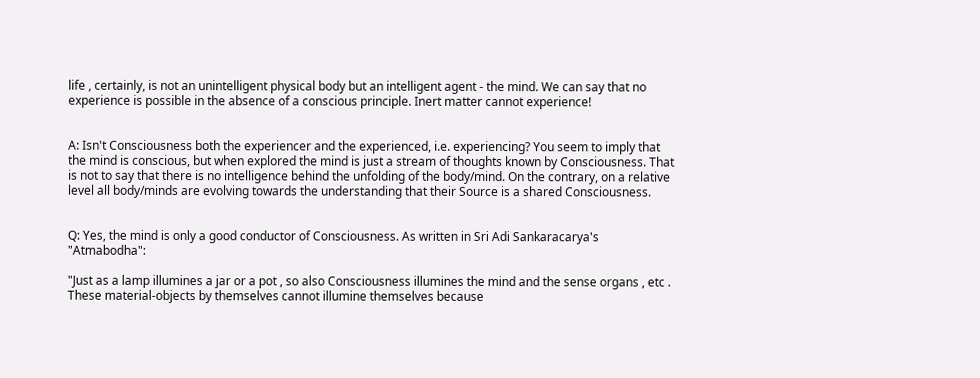life , certainly, is not an unintelligent physical body but an intelligent agent - the mind. We can say that no experience is possible in the absence of a conscious principle. Inert matter cannot experience!


A: Isn't Consciousness both the experiencer and the experienced, i.e. experiencing? You seem to imply that the mind is conscious, but when explored the mind is just a stream of thoughts known by Consciousness. That is not to say that there is no intelligence behind the unfolding of the body/mind. On the contrary, on a relative level all body/minds are evolving towards the understanding that their Source is a shared Consciousness.


Q: Yes, the mind is only a good conductor of Consciousness. As written in Sri Adi Sankaracarya's "Atmabodha":

"Just as a lamp illumines a jar or a pot , so also Consciousness illumines the mind and the sense organs , etc . These material-objects by themselves cannot illumine themselves because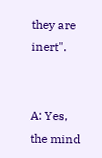they are inert".


A: Yes, the mind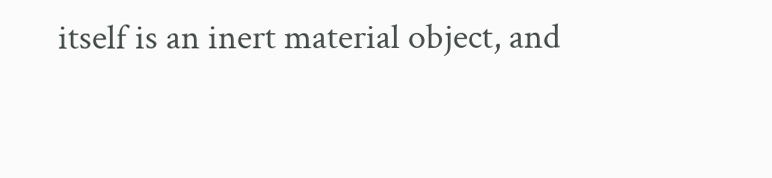itself is an inert material object, and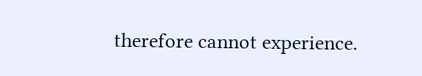therefore cannot experience.